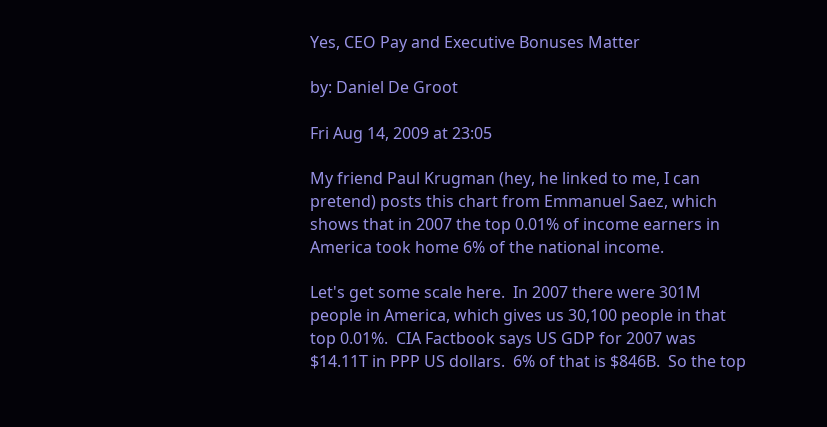Yes, CEO Pay and Executive Bonuses Matter

by: Daniel De Groot

Fri Aug 14, 2009 at 23:05

My friend Paul Krugman (hey, he linked to me, I can pretend) posts this chart from Emmanuel Saez, which shows that in 2007 the top 0.01% of income earners in America took home 6% of the national income.

Let's get some scale here.  In 2007 there were 301M people in America, which gives us 30,100 people in that top 0.01%.  CIA Factbook says US GDP for 2007 was $14.11T in PPP US dollars.  6% of that is $846B.  So the top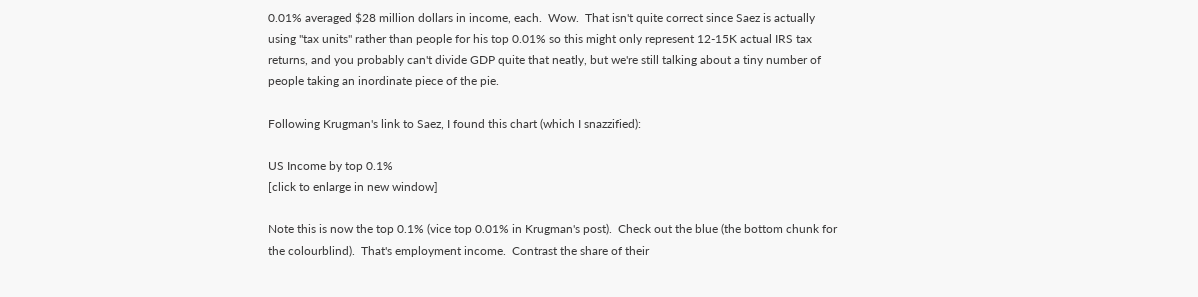0.01% averaged $28 million dollars in income, each.  Wow.  That isn't quite correct since Saez is actually using "tax units" rather than people for his top 0.01% so this might only represent 12-15K actual IRS tax returns, and you probably can't divide GDP quite that neatly, but we're still talking about a tiny number of people taking an inordinate piece of the pie.

Following Krugman's link to Saez, I found this chart (which I snazzified):

US Income by top 0.1%
[click to enlarge in new window]

Note this is now the top 0.1% (vice top 0.01% in Krugman's post).  Check out the blue (the bottom chunk for the colourblind).  That's employment income.  Contrast the share of their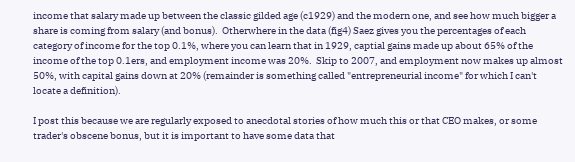income that salary made up between the classic gilded age (c1929) and the modern one, and see how much bigger a share is coming from salary (and bonus).  Otherwhere in the data (fig4) Saez gives you the percentages of each category of income for the top 0.1%, where you can learn that in 1929, captial gains made up about 65% of the income of the top 0.1ers, and employment income was 20%.  Skip to 2007, and employment now makes up almost 50%, with capital gains down at 20% (remainder is something called "entrepreneurial income" for which I can't locate a definition).

I post this because we are regularly exposed to anecdotal stories of how much this or that CEO makes, or some trader's obscene bonus, but it is important to have some data that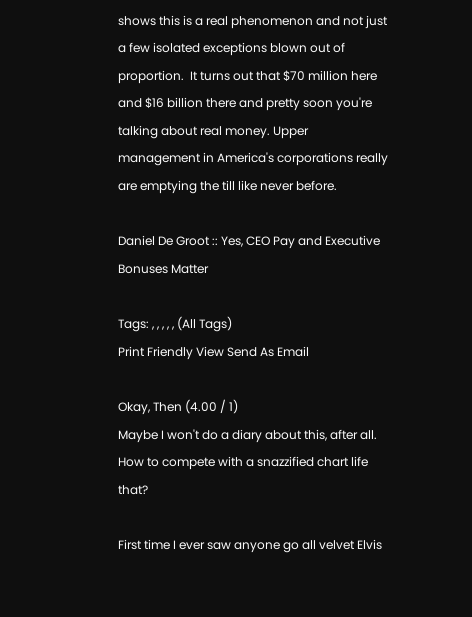shows this is a real phenomenon and not just a few isolated exceptions blown out of proportion.  It turns out that $70 million here and $16 billion there and pretty soon you're talking about real money. Upper management in America's corporations really are emptying the till like never before.

Daniel De Groot :: Yes, CEO Pay and Executive Bonuses Matter

Tags: , , , , , (All Tags)
Print Friendly View Send As Email

Okay, Then (4.00 / 1)
Maybe I won't do a diary about this, after all.  How to compete with a snazzified chart life that?

First time I ever saw anyone go all velvet Elvis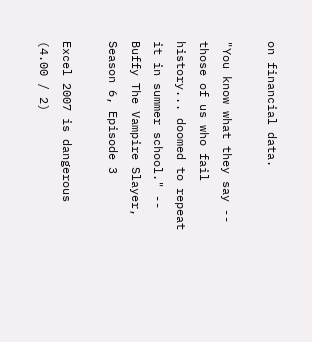on financial data.

"You know what they say -- those of us who fail history... doomed to repeat it in summer school." -- Buffy The Vampire Slayer, Season 6, Episode 3

Excel 2007 is dangerous (4.00 / 2)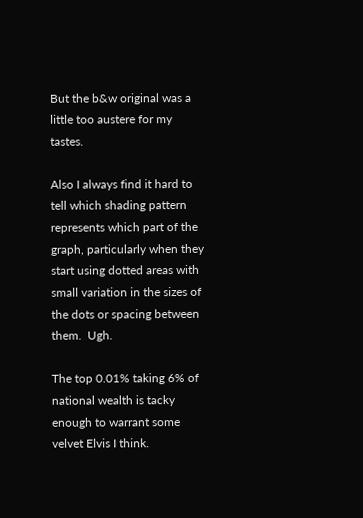But the b&w original was a little too austere for my tastes.

Also I always find it hard to tell which shading pattern represents which part of the graph, particularly when they start using dotted areas with small variation in the sizes of the dots or spacing between them.  Ugh.

The top 0.01% taking 6% of national wealth is tacky enough to warrant some velvet Elvis I think.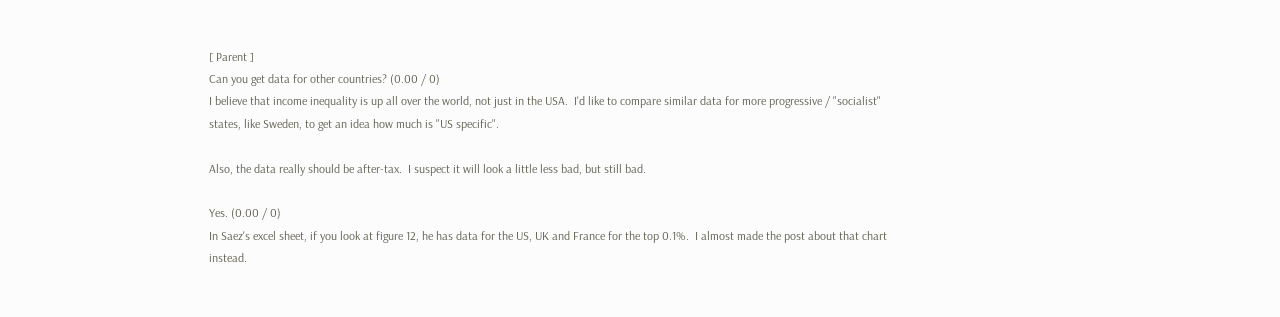[ Parent ]
Can you get data for other countries? (0.00 / 0)
I believe that income inequality is up all over the world, not just in the USA.  I'd like to compare similar data for more progressive / "socialist" states, like Sweden, to get an idea how much is "US specific".

Also, the data really should be after-tax.  I suspect it will look a little less bad, but still bad.

Yes. (0.00 / 0)
In Saez's excel sheet, if you look at figure 12, he has data for the US, UK and France for the top 0.1%.  I almost made the post about that chart instead.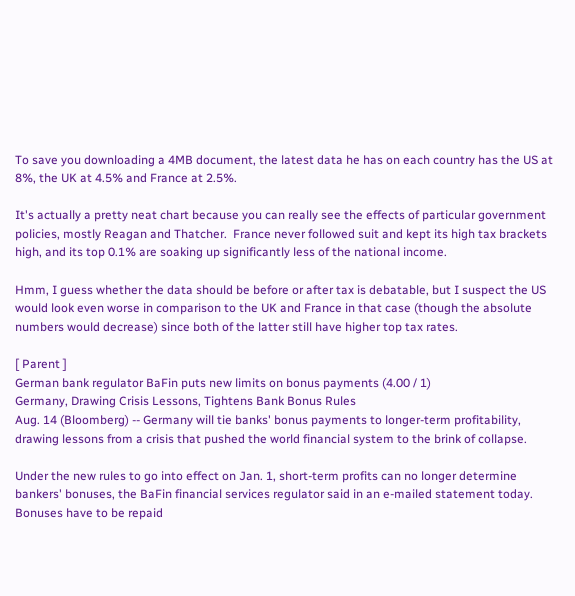To save you downloading a 4MB document, the latest data he has on each country has the US at 8%, the UK at 4.5% and France at 2.5%.

It's actually a pretty neat chart because you can really see the effects of particular government policies, mostly Reagan and Thatcher.  France never followed suit and kept its high tax brackets high, and its top 0.1% are soaking up significantly less of the national income.

Hmm, I guess whether the data should be before or after tax is debatable, but I suspect the US would look even worse in comparison to the UK and France in that case (though the absolute numbers would decrease) since both of the latter still have higher top tax rates.

[ Parent ]
German bank regulator BaFin puts new limits on bonus payments (4.00 / 1)
Germany, Drawing Crisis Lessons, Tightens Bank Bonus Rules
Aug. 14 (Bloomberg) -- Germany will tie banks' bonus payments to longer-term profitability, drawing lessons from a crisis that pushed the world financial system to the brink of collapse.

Under the new rules to go into effect on Jan. 1, short-term profits can no longer determine bankers' bonuses, the BaFin financial services regulator said in an e-mailed statement today. Bonuses have to be repaid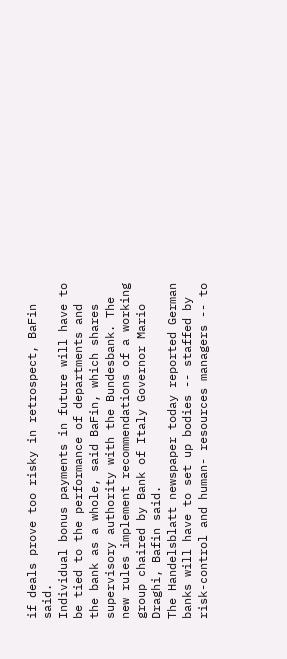if deals prove too risky in retrospect, BaFin said.
Individual bonus payments in future will have to be tied to the performance of departments and the bank as a whole, said BaFin, which shares supervisory authority with the Bundesbank. The new rules implement recommendations of a working group chaired by Bank of Italy Governor Mario Draghi, Bafin said.
The Handelsblatt newspaper today reported German banks will have to set up bodies -- staffed by risk-control and human- resources managers -- to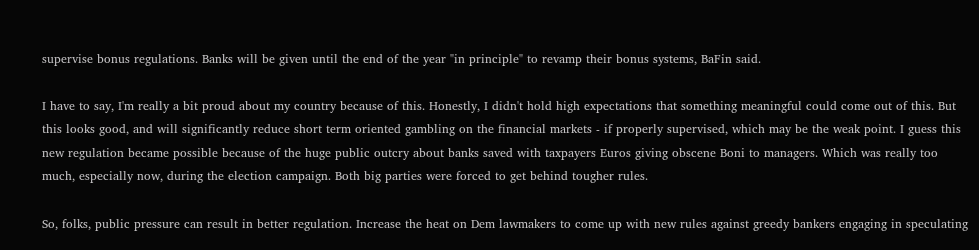supervise bonus regulations. Banks will be given until the end of the year "in principle" to revamp their bonus systems, BaFin said.

I have to say, I'm really a bit proud about my country because of this. Honestly, I didn't hold high expectations that something meaningful could come out of this. But this looks good, and will significantly reduce short term oriented gambling on the financial markets - if properly supervised, which may be the weak point. I guess this new regulation became possible because of the huge public outcry about banks saved with taxpayers Euros giving obscene Boni to managers. Which was really too much, especially now, during the election campaign. Both big parties were forced to get behind tougher rules.

So, folks, public pressure can result in better regulation. Increase the heat on Dem lawmakers to come up with new rules against greedy bankers engaging in speculating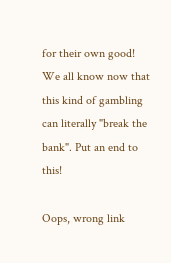for their own good! We all know now that this kind of gambling can literally "break the bank". Put an end to this!

Oops, wrong link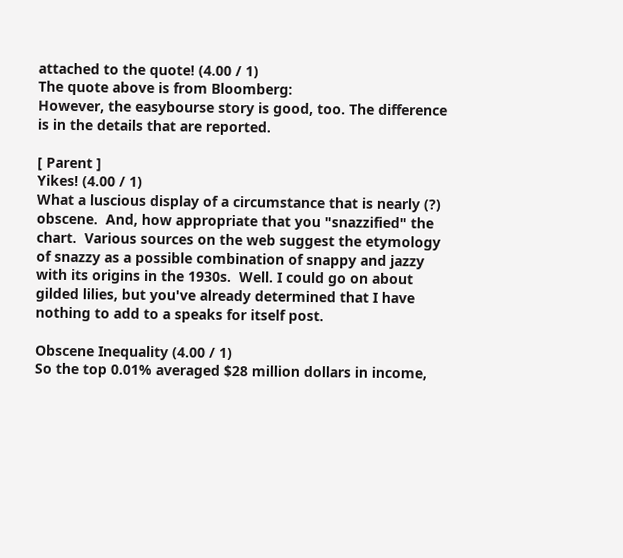attached to the quote! (4.00 / 1)
The quote above is from Bloomberg:
However, the easybourse story is good, too. The difference is in the details that are reported.

[ Parent ]
Yikes! (4.00 / 1)
What a luscious display of a circumstance that is nearly (?) obscene.  And, how appropriate that you "snazzified" the chart.  Various sources on the web suggest the etymology of snazzy as a possible combination of snappy and jazzy with its origins in the 1930s.  Well. I could go on about gilded lilies, but you've already determined that I have nothing to add to a speaks for itself post.

Obscene Inequality (4.00 / 1)
So the top 0.01% averaged $28 million dollars in income,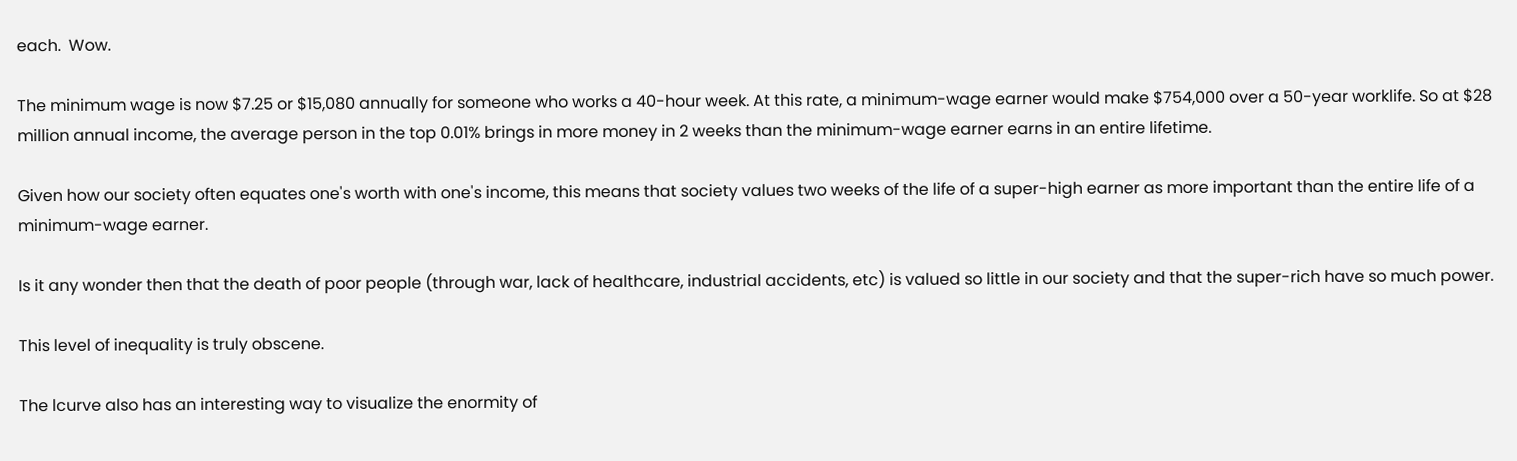each.  Wow.

The minimum wage is now $7.25 or $15,080 annually for someone who works a 40-hour week. At this rate, a minimum-wage earner would make $754,000 over a 50-year worklife. So at $28 million annual income, the average person in the top 0.01% brings in more money in 2 weeks than the minimum-wage earner earns in an entire lifetime.

Given how our society often equates one's worth with one's income, this means that society values two weeks of the life of a super-high earner as more important than the entire life of a minimum-wage earner.

Is it any wonder then that the death of poor people (through war, lack of healthcare, industrial accidents, etc) is valued so little in our society and that the super-rich have so much power.

This level of inequality is truly obscene.

The lcurve also has an interesting way to visualize the enormity of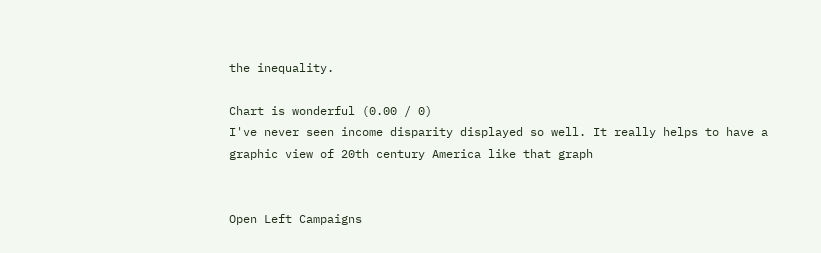the inequality.

Chart is wonderful (0.00 / 0)
I've never seen income disparity displayed so well. It really helps to have a graphic view of 20th century America like that graph


Open Left Campaigns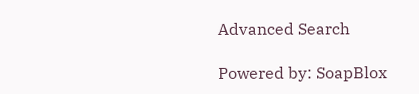Advanced Search

Powered by: SoapBlox